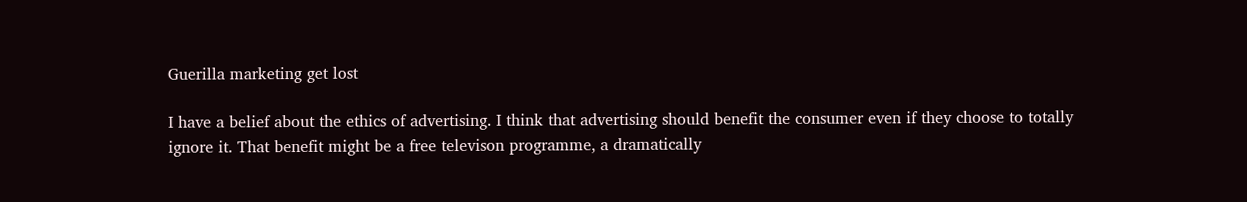Guerilla marketing get lost

I have a belief about the ethics of advertising. I think that advertising should benefit the consumer even if they choose to totally ignore it. That benefit might be a free televison programme, a dramatically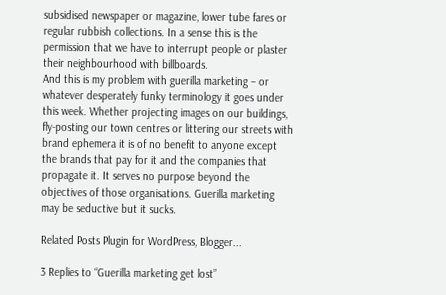subsidised newspaper or magazine, lower tube fares or regular rubbish collections. In a sense this is the permission that we have to interrupt people or plaster their neighbourhood with billboards.
And this is my problem with guerilla marketing – or whatever desperately funky terminology it goes under this week. Whether projecting images on our buildings, fly-posting our town centres or littering our streets with brand ephemera it is of no benefit to anyone except the brands that pay for it and the companies that propagate it. It serves no purpose beyond the objectives of those organisations. Guerilla marketing may be seductive but it sucks.

Related Posts Plugin for WordPress, Blogger...

3 Replies to “Guerilla marketing get lost”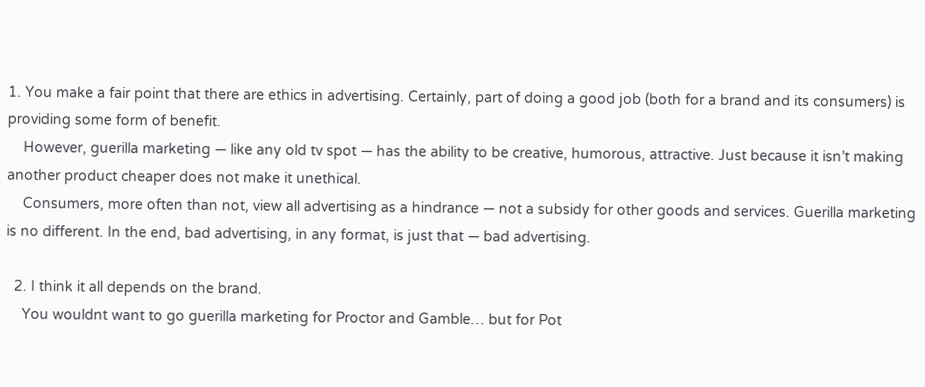1. You make a fair point that there are ethics in advertising. Certainly, part of doing a good job (both for a brand and its consumers) is providing some form of benefit.
    However, guerilla marketing — like any old tv spot — has the ability to be creative, humorous, attractive. Just because it isn’t making another product cheaper does not make it unethical.
    Consumers, more often than not, view all advertising as a hindrance — not a subsidy for other goods and services. Guerilla marketing is no different. In the end, bad advertising, in any format, is just that — bad advertising.

  2. I think it all depends on the brand.
    You wouldnt want to go guerilla marketing for Proctor and Gamble… but for Pot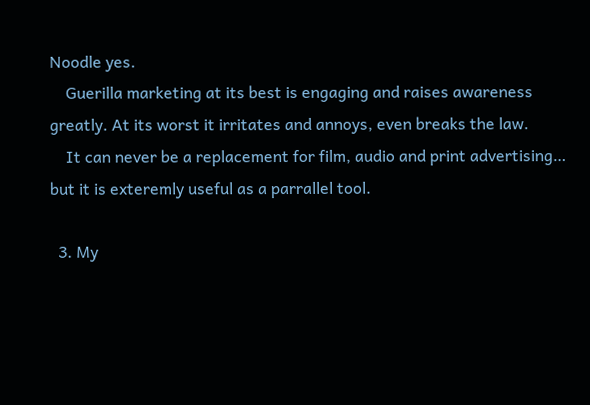Noodle yes.
    Guerilla marketing at its best is engaging and raises awareness greatly. At its worst it irritates and annoys, even breaks the law.
    It can never be a replacement for film, audio and print advertising… but it is exteremly useful as a parrallel tool.

  3. My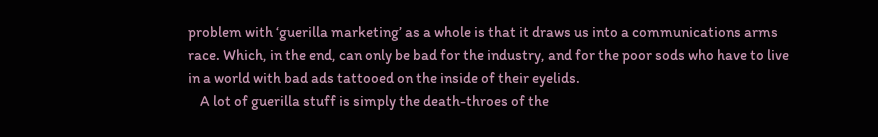problem with ‘guerilla marketing’ as a whole is that it draws us into a communications arms race. Which, in the end, can only be bad for the industry, and for the poor sods who have to live in a world with bad ads tattooed on the inside of their eyelids.
    A lot of guerilla stuff is simply the death-throes of the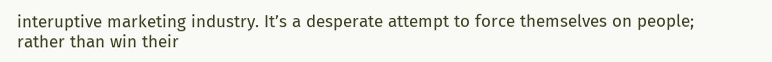interuptive marketing industry. It’s a desperate attempt to force themselves on people; rather than win their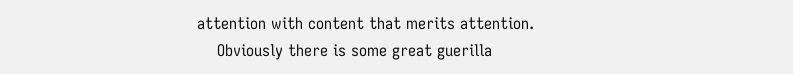attention with content that merits attention.
    Obviously there is some great guerilla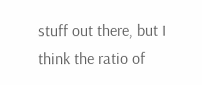stuff out there, but I think the ratio of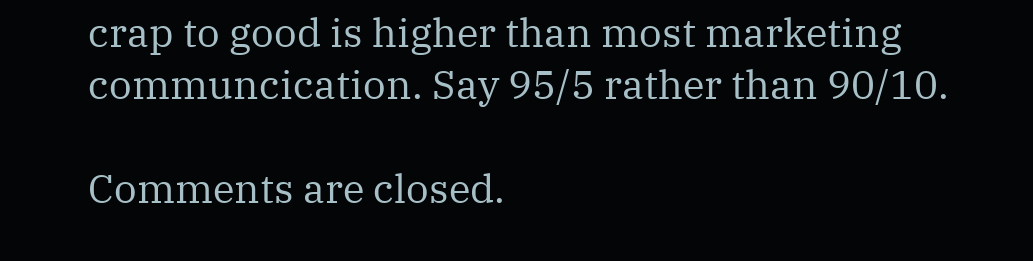crap to good is higher than most marketing communcication. Say 95/5 rather than 90/10.

Comments are closed.